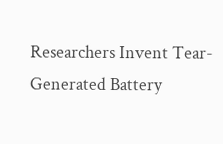Researchers Invent Tear-Generated Battery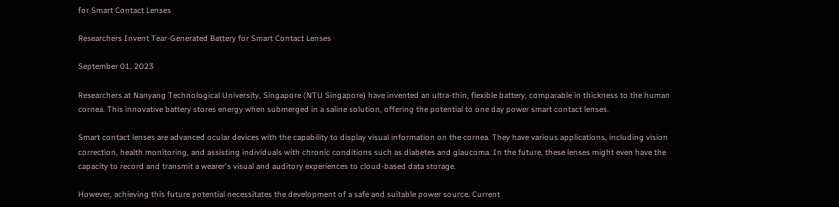for Smart Contact Lenses

Researchers Invent Tear-Generated Battery for Smart Contact Lenses

September 01, 2023

Researchers at Nanyang Technological University, Singapore (NTU Singapore) have invented an ultra-thin, flexible battery, comparable in thickness to the human cornea. This innovative battery stores energy when submerged in a saline solution, offering the potential to one day power smart contact lenses.

Smart contact lenses are advanced ocular devices with the capability to display visual information on the cornea. They have various applications, including vision correction, health monitoring, and assisting individuals with chronic conditions such as diabetes and glaucoma. In the future, these lenses might even have the capacity to record and transmit a wearer's visual and auditory experiences to cloud-based data storage.

However, achieving this future potential necessitates the development of a safe and suitable power source. Current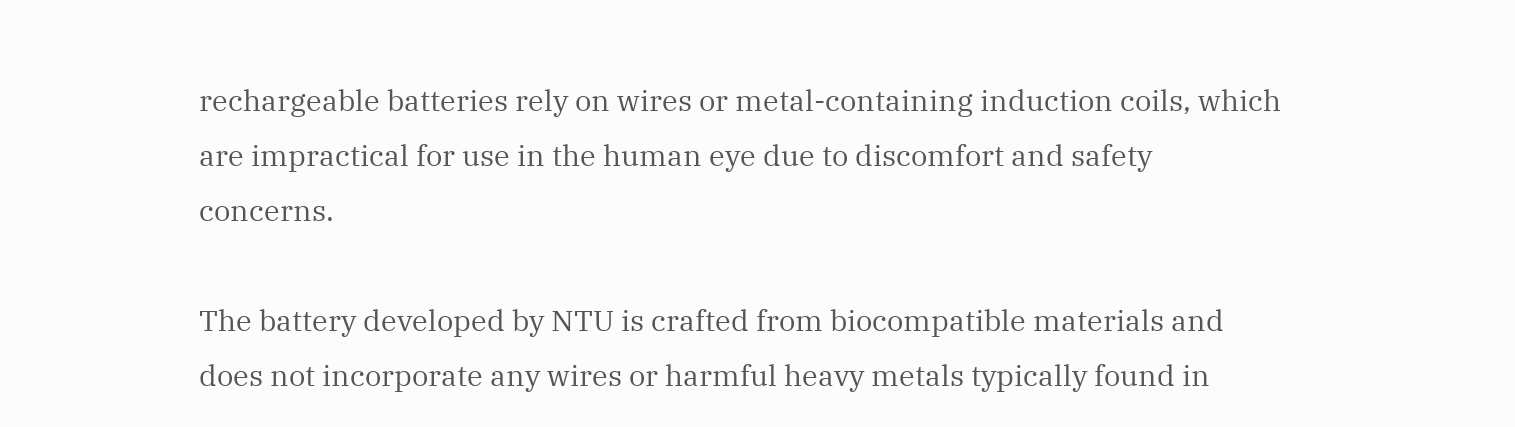rechargeable batteries rely on wires or metal-containing induction coils, which are impractical for use in the human eye due to discomfort and safety concerns.

The battery developed by NTU is crafted from biocompatible materials and does not incorporate any wires or harmful heavy metals typically found in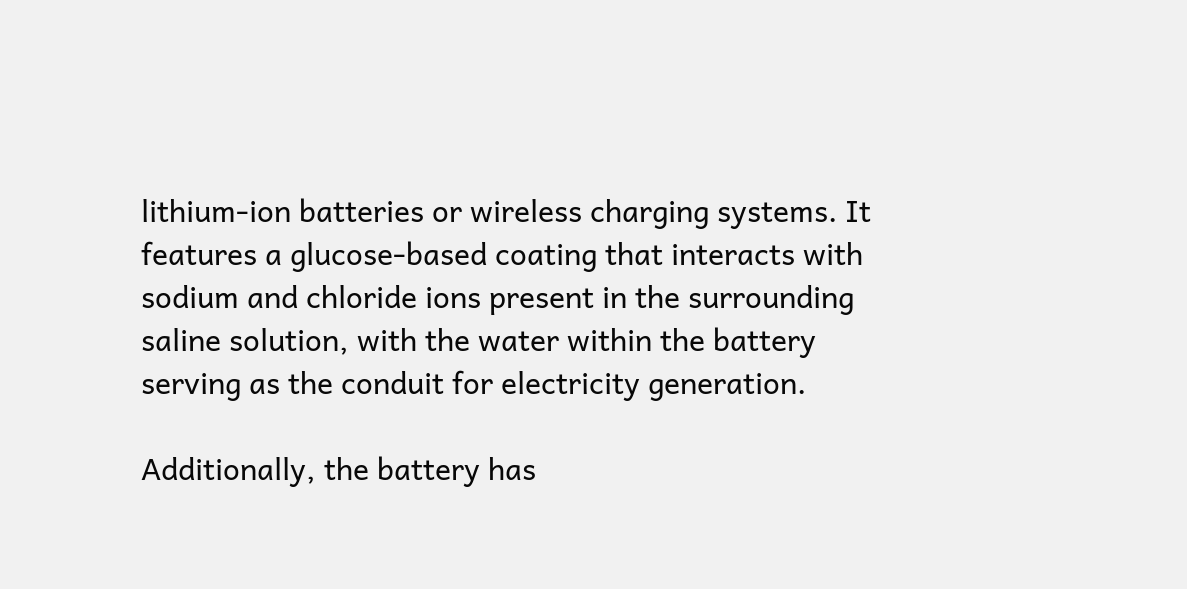lithium-ion batteries or wireless charging systems. It features a glucose-based coating that interacts with sodium and chloride ions present in the surrounding saline solution, with the water within the battery serving as the conduit for electricity generation.

Additionally, the battery has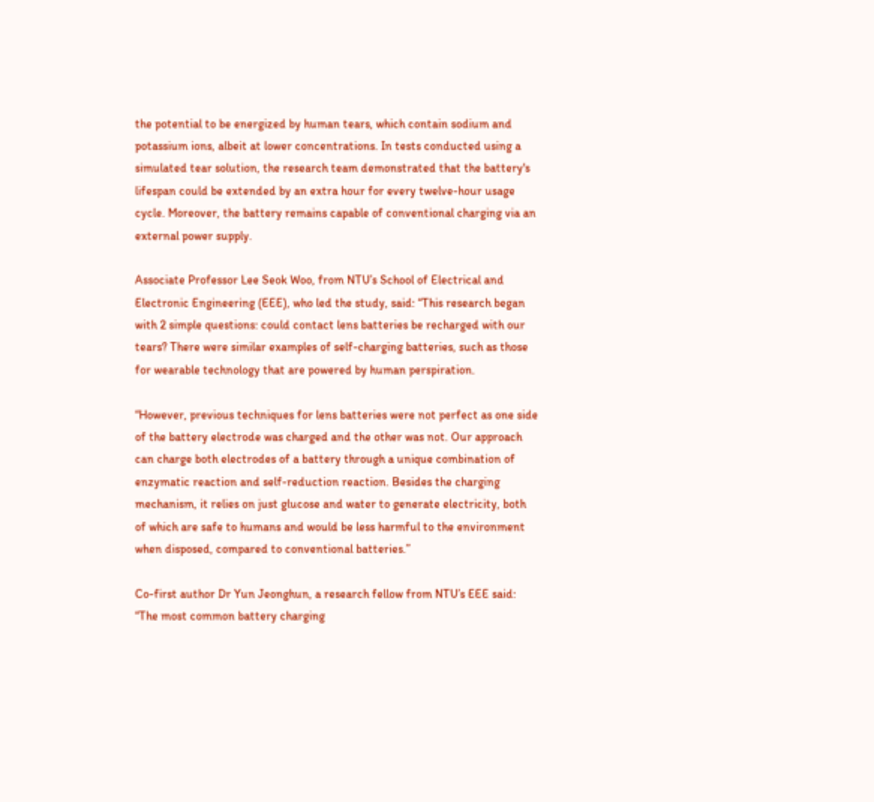the potential to be energized by human tears, which contain sodium and potassium ions, albeit at lower concentrations. In tests conducted using a simulated tear solution, the research team demonstrated that the battery's lifespan could be extended by an extra hour for every twelve-hour usage cycle. Moreover, the battery remains capable of conventional charging via an external power supply.

Associate Professor Lee Seok Woo, from NTU’s School of Electrical and Electronic Engineering (EEE), who led the study, said: “This research began with 2 simple questions: could contact lens batteries be recharged with our tears? There were similar examples of self-charging batteries, such as those for wearable technology that are powered by human perspiration.

“However, previous techniques for lens batteries were not perfect as one side of the battery electrode was charged and the other was not. Our approach can charge both electrodes of a battery through a unique combination of enzymatic reaction and self-reduction reaction. Besides the charging mechanism, it relies on just glucose and water to generate electricity, both of which are safe to humans and would be less harmful to the environment when disposed, compared to conventional batteries.”

Co-first author Dr Yun Jeonghun, a research fellow from NTU’s EEE said: “The most common battery charging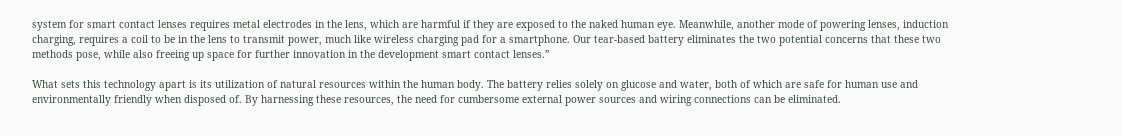system for smart contact lenses requires metal electrodes in the lens, which are harmful if they are exposed to the naked human eye. Meanwhile, another mode of powering lenses, induction charging, requires a coil to be in the lens to transmit power, much like wireless charging pad for a smartphone. Our tear-based battery eliminates the two potential concerns that these two methods pose, while also freeing up space for further innovation in the development smart contact lenses.”

What sets this technology apart is its utilization of natural resources within the human body. The battery relies solely on glucose and water, both of which are safe for human use and environmentally friendly when disposed of. By harnessing these resources, the need for cumbersome external power sources and wiring connections can be eliminated.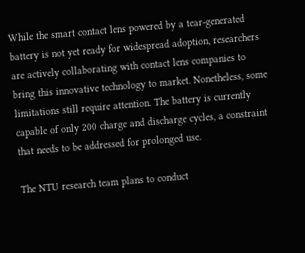While the smart contact lens powered by a tear-generated battery is not yet ready for widespread adoption, researchers are actively collaborating with contact lens companies to bring this innovative technology to market. Nonetheless, some limitations still require attention. The battery is currently capable of only 200 charge and discharge cycles, a constraint that needs to be addressed for prolonged use.

The NTU research team plans to conduct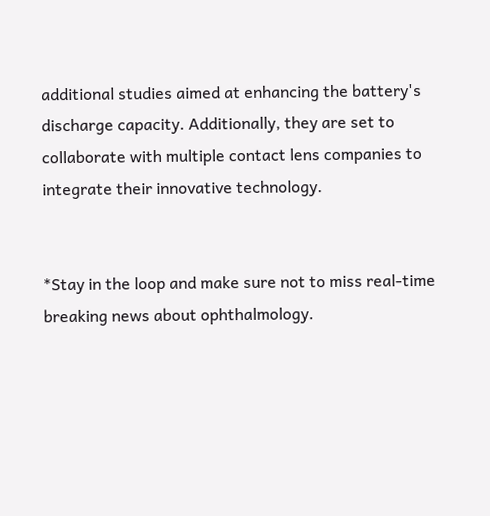additional studies aimed at enhancing the battery's discharge capacity. Additionally, they are set to collaborate with multiple contact lens companies to integrate their innovative technology.


*Stay in the loop and make sure not to miss real-time breaking news about ophthalmology.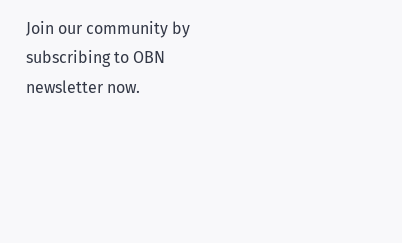Join our community by subscribing to OBN newsletter now.